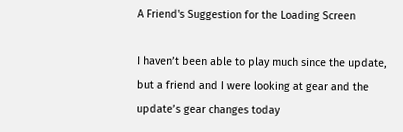A Friend's Suggestion for the Loading Screen

I haven’t been able to play much since the update, but a friend and I were looking at gear and the update’s gear changes today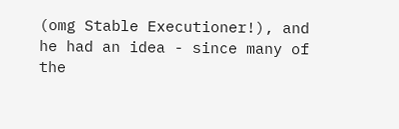(omg Stable Executioner!), and he had an idea - since many of the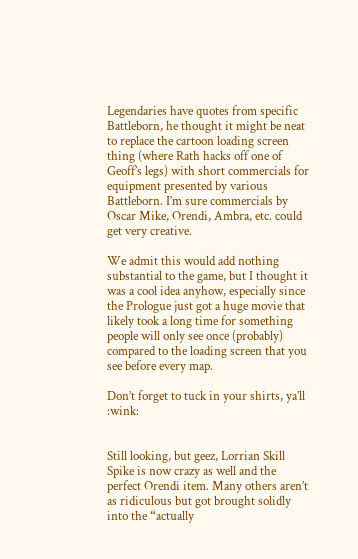Legendaries have quotes from specific Battleborn, he thought it might be neat to replace the cartoon loading screen thing (where Rath hacks off one of Geoff’s legs) with short commercials for equipment presented by various Battleborn. I’m sure commercials by Oscar Mike, Orendi, Ambra, etc. could get very creative.

We admit this would add nothing substantial to the game, but I thought it was a cool idea anyhow, especially since the Prologue just got a huge movie that likely took a long time for something people will only see once (probably) compared to the loading screen that you see before every map.

Don’t forget to tuck in your shirts, ya’ll :wink:


Still looking, but geez, Lorrian Skill Spike is now crazy as well and the perfect Orendi item. Many others aren’t as ridiculous but got brought solidly into the “actually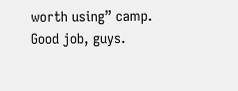worth using” camp. Good job, guys.